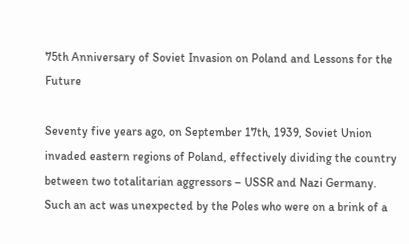75th Anniversary of Soviet Invasion on Poland and Lessons for the Future

Seventy five years ago, on September 17th, 1939, Soviet Union invaded eastern regions of Poland, effectively dividing the country between two totalitarian aggressors – USSR and Nazi Germany. Such an act was unexpected by the Poles who were on a brink of a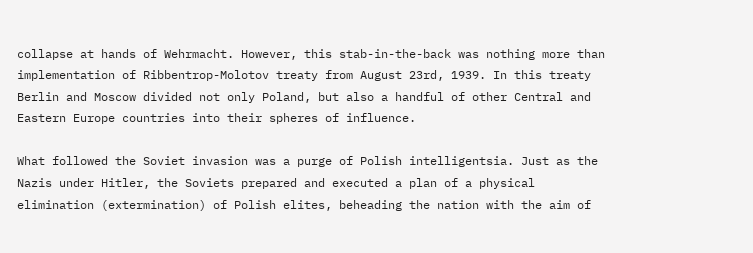collapse at hands of Wehrmacht. However, this stab-in-the-back was nothing more than implementation of Ribbentrop-Molotov treaty from August 23rd, 1939. In this treaty Berlin and Moscow divided not only Poland, but also a handful of other Central and Eastern Europe countries into their spheres of influence.

What followed the Soviet invasion was a purge of Polish intelligentsia. Just as the Nazis under Hitler, the Soviets prepared and executed a plan of a physical elimination (extermination) of Polish elites, beheading the nation with the aim of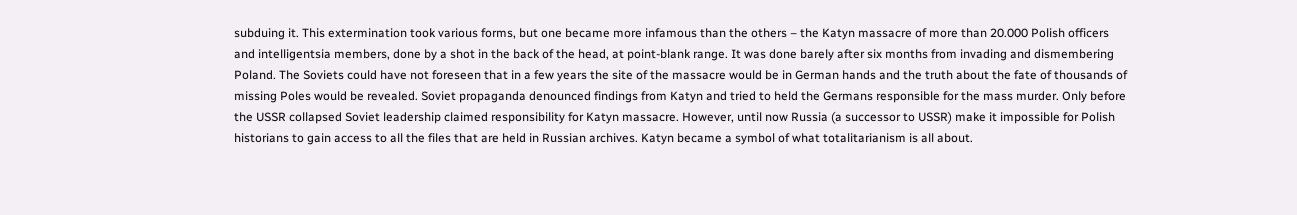subduing it. This extermination took various forms, but one became more infamous than the others – the Katyn massacre of more than 20.000 Polish officers and intelligentsia members, done by a shot in the back of the head, at point-blank range. It was done barely after six months from invading and dismembering Poland. The Soviets could have not foreseen that in a few years the site of the massacre would be in German hands and the truth about the fate of thousands of missing Poles would be revealed. Soviet propaganda denounced findings from Katyn and tried to held the Germans responsible for the mass murder. Only before the USSR collapsed Soviet leadership claimed responsibility for Katyn massacre. However, until now Russia (a successor to USSR) make it impossible for Polish historians to gain access to all the files that are held in Russian archives. Katyn became a symbol of what totalitarianism is all about.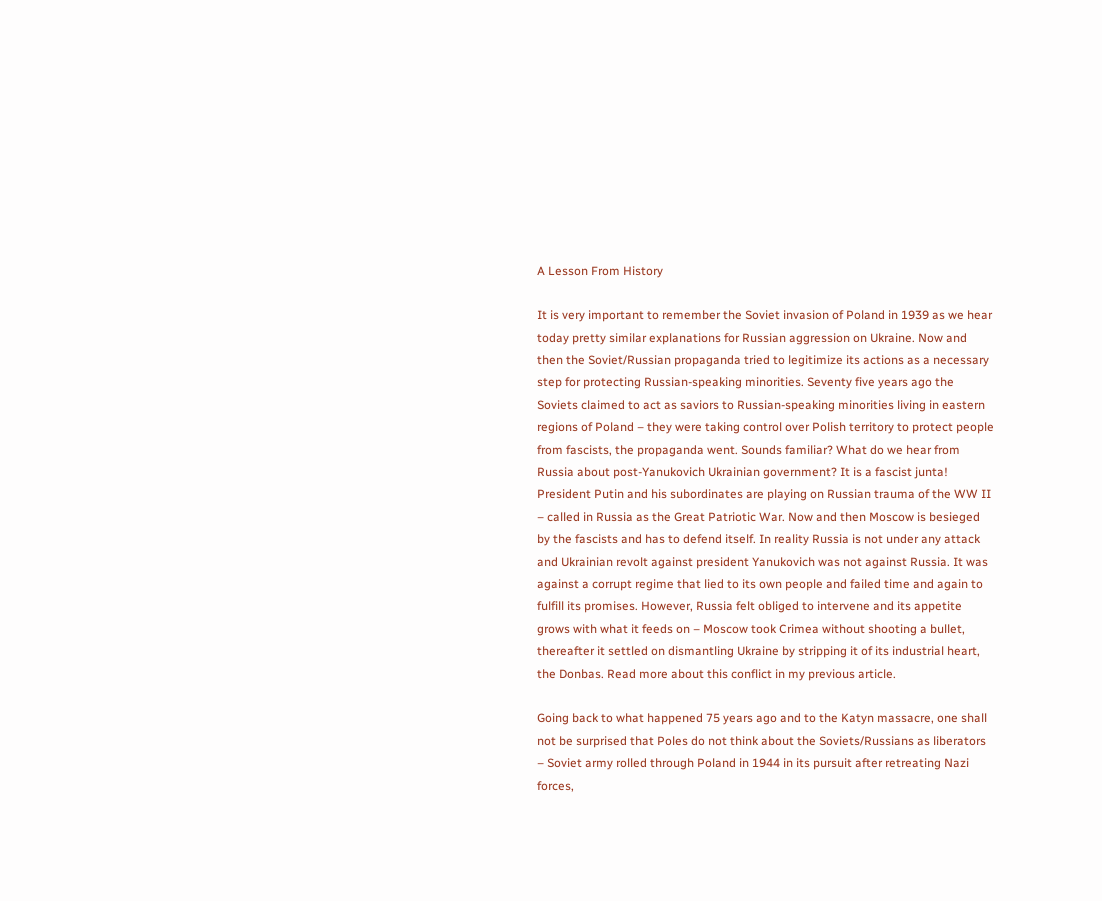A Lesson From History

It is very important to remember the Soviet invasion of Poland in 1939 as we hear today pretty similar explanations for Russian aggression on Ukraine. Now and then the Soviet/Russian propaganda tried to legitimize its actions as a necessary step for protecting Russian-speaking minorities. Seventy five years ago the Soviets claimed to act as saviors to Russian-speaking minorities living in eastern regions of Poland – they were taking control over Polish territory to protect people from fascists, the propaganda went. Sounds familiar? What do we hear from Russia about post-Yanukovich Ukrainian government? It is a fascist junta! President Putin and his subordinates are playing on Russian trauma of the WW II – called in Russia as the Great Patriotic War. Now and then Moscow is besieged by the fascists and has to defend itself. In reality Russia is not under any attack and Ukrainian revolt against president Yanukovich was not against Russia. It was against a corrupt regime that lied to its own people and failed time and again to fulfill its promises. However, Russia felt obliged to intervene and its appetite grows with what it feeds on – Moscow took Crimea without shooting a bullet, thereafter it settled on dismantling Ukraine by stripping it of its industrial heart, the Donbas. Read more about this conflict in my previous article.

Going back to what happened 75 years ago and to the Katyn massacre, one shall not be surprised that Poles do not think about the Soviets/Russians as liberators – Soviet army rolled through Poland in 1944 in its pursuit after retreating Nazi forces,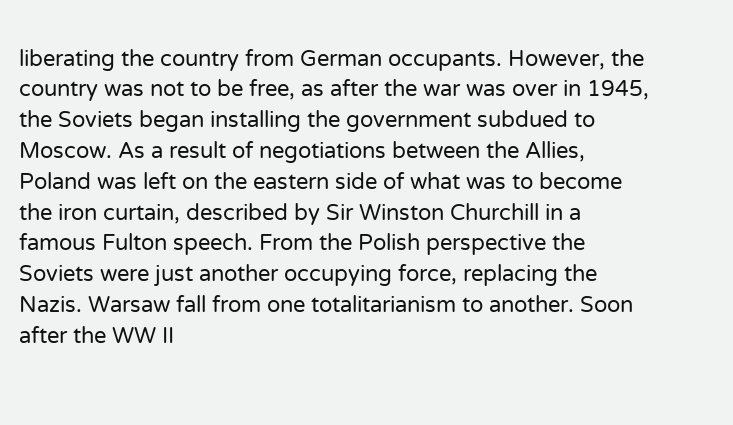liberating the country from German occupants. However, the country was not to be free, as after the war was over in 1945, the Soviets began installing the government subdued to Moscow. As a result of negotiations between the Allies, Poland was left on the eastern side of what was to become the iron curtain, described by Sir Winston Churchill in a famous Fulton speech. From the Polish perspective the Soviets were just another occupying force, replacing the Nazis. Warsaw fall from one totalitarianism to another. Soon after the WW II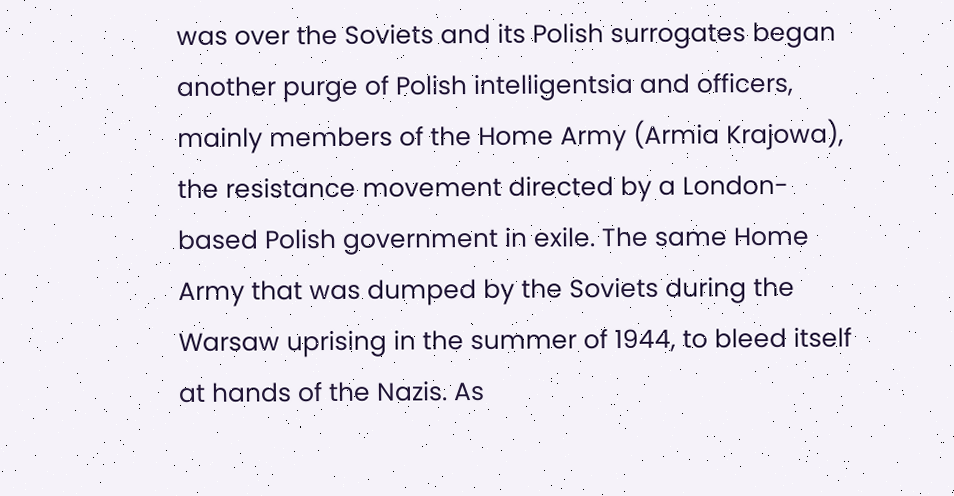was over the Soviets and its Polish surrogates began another purge of Polish intelligentsia and officers, mainly members of the Home Army (Armia Krajowa), the resistance movement directed by a London-based Polish government in exile. The same Home Army that was dumped by the Soviets during the Warsaw uprising in the summer of 1944, to bleed itself at hands of the Nazis. As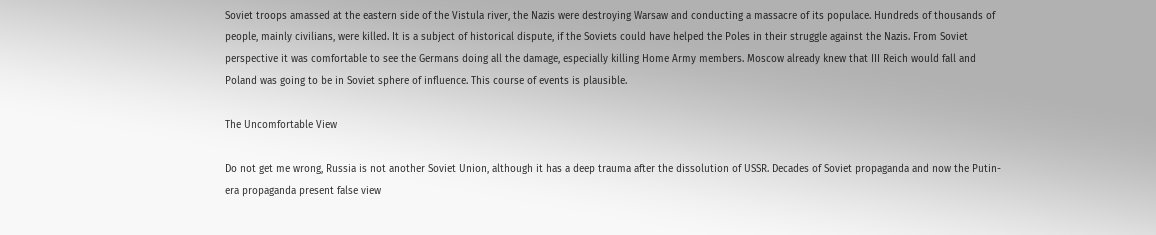Soviet troops amassed at the eastern side of the Vistula river, the Nazis were destroying Warsaw and conducting a massacre of its populace. Hundreds of thousands of people, mainly civilians, were killed. It is a subject of historical dispute, if the Soviets could have helped the Poles in their struggle against the Nazis. From Soviet perspective it was comfortable to see the Germans doing all the damage, especially killing Home Army members. Moscow already knew that III Reich would fall and Poland was going to be in Soviet sphere of influence. This course of events is plausible.

The Uncomfortable View

Do not get me wrong, Russia is not another Soviet Union, although it has a deep trauma after the dissolution of USSR. Decades of Soviet propaganda and now the Putin-era propaganda present false view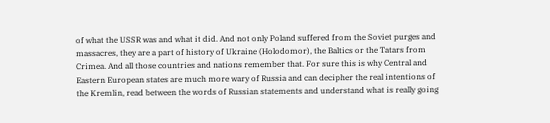of what the USSR was and what it did. And not only Poland suffered from the Soviet purges and massacres, they are a part of history of Ukraine (Holodomor), the Baltics or the Tatars from Crimea. And all those countries and nations remember that. For sure this is why Central and Eastern European states are much more wary of Russia and can decipher the real intentions of the Kremlin, read between the words of Russian statements and understand what is really going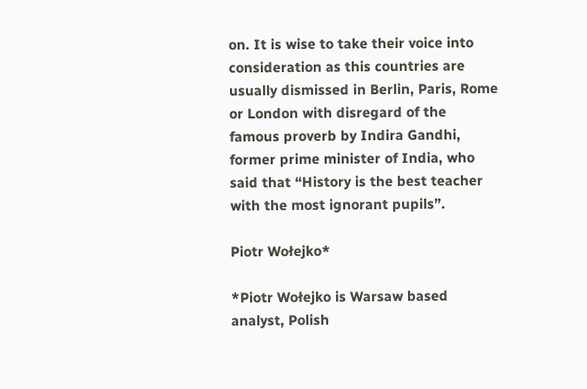on. It is wise to take their voice into consideration as this countries are usually dismissed in Berlin, Paris, Rome or London with disregard of the famous proverb by Indira Gandhi, former prime minister of India, who said that “History is the best teacher with the most ignorant pupils”.

Piotr Wołejko*

*Piotr Wołejko is Warsaw based analyst, Polish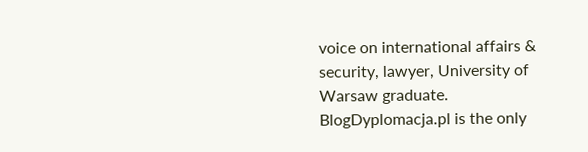voice on international affairs & security, lawyer, University of Warsaw graduate. BlogDyplomacja.pl is the only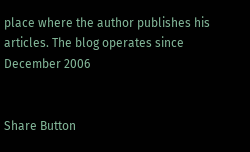place where the author publishes his articles. The blog operates since December 2006


Share Button